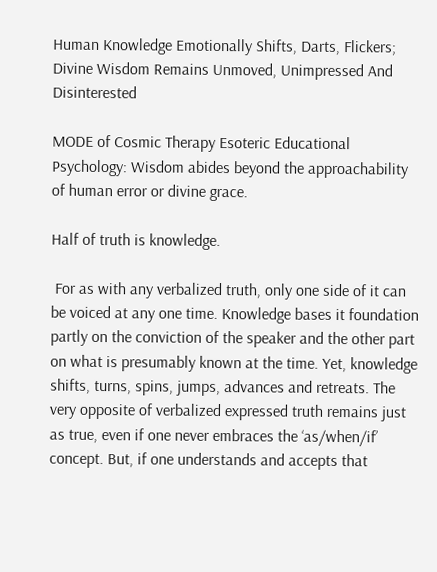Human Knowledge Emotionally Shifts, Darts, Flickers; Divine Wisdom Remains Unmoved, Unimpressed And Disinterested

MODE of Cosmic Therapy Esoteric Educational Psychology: Wisdom abides beyond the approachability of human error or divine grace.

Half of truth is knowledge.

 For as with any verbalized truth, only one side of it can be voiced at any one time. Knowledge bases it foundation partly on the conviction of the speaker and the other part on what is presumably known at the time. Yet, knowledge shifts, turns, spins, jumps, advances and retreats. The very opposite of verbalized expressed truth remains just as true, even if one never embraces the ‘as/when/if’ concept. But, if one understands and accepts that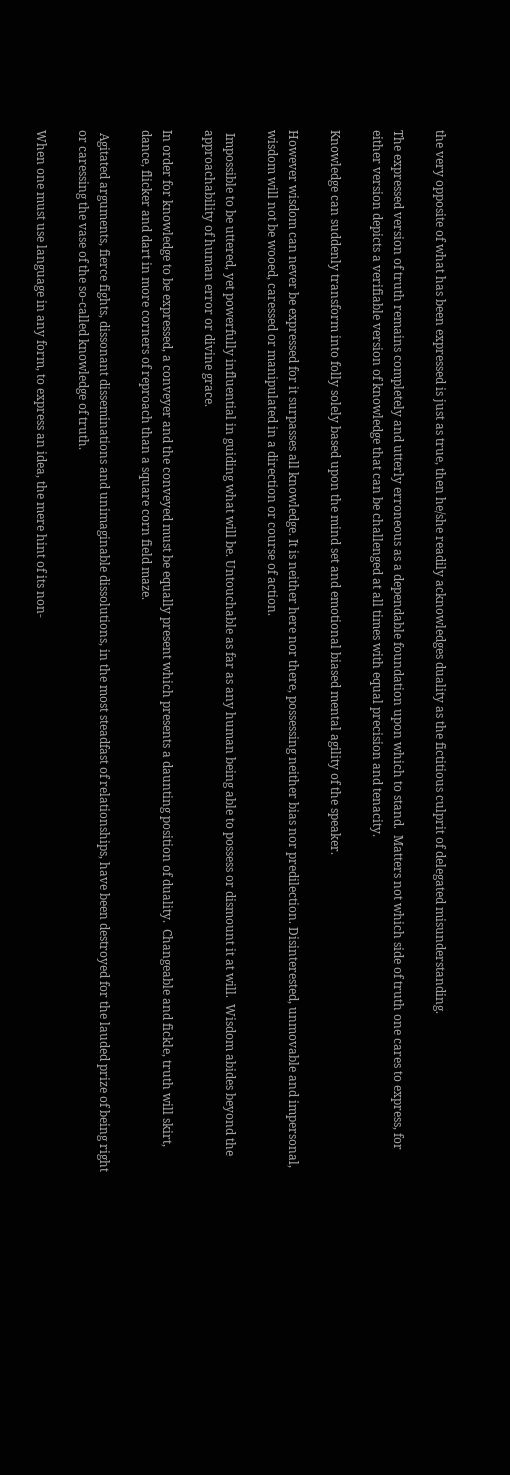the very opposite of what has been expressed is just as true, then he/she readily acknowledges duality as the fictitious culprit of delegated misunderstanding.

The expressed version of truth remains completely and utterly erroneous as a dependable foundation upon which to stand.  Matters not which side of truth one cares to express, for either version depicts a verifiable version of knowledge that can be challenged at all times with equal precision and tenacity.

Knowledge can suddenly transform into folly solely based upon the mind set and emotional biased mental agility of the speaker.

However wisdom can never be expressed for it surpasses all knowledge. It is neither here nor there, possessing neither bias nor predilection. Disinterested, unmovable and impersonal, wisdom will not be wooed, caressed or manipulated in a direction or course of action.

 Impossible to be uttered, yet powerfully influential in guiding what will be. Untouchable as far as any human being able to possess or dismount it at will.  Wisdom abides beyond the approachability of human error or divine grace.

In order for knowledge to be expressed, a conveyer and the conveyed must be equally present which presents a daunting position of duality.  Changeable and fickle, truth will skirt, dance, flicker and dart in more corners of reproach than a square corn field maze.

 Agitated arguments, fierce fights, dissonant disseminations and unimaginable dissolutions, in the most steadfast of relationships, have been destroyed for the lauded prize of being right or caressing the vase of the so-called knowledge of truth.

When one must use language in any form, to express an idea, the mere hint of its non-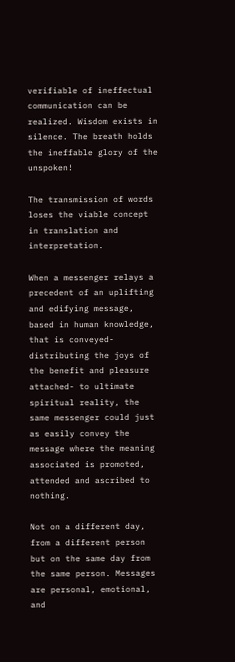verifiable of ineffectual communication can be realized. Wisdom exists in silence. The breath holds the ineffable glory of the unspoken!

The transmission of words loses the viable concept in translation and interpretation.

When a messenger relays a precedent of an uplifting and edifying message, based in human knowledge, that is conveyed-distributing the joys of the benefit and pleasure attached- to ultimate spiritual reality, the same messenger could just as easily convey the message where the meaning associated is promoted, attended and ascribed to nothing.

Not on a different day, from a different person but on the same day from the same person. Messages are personal, emotional, and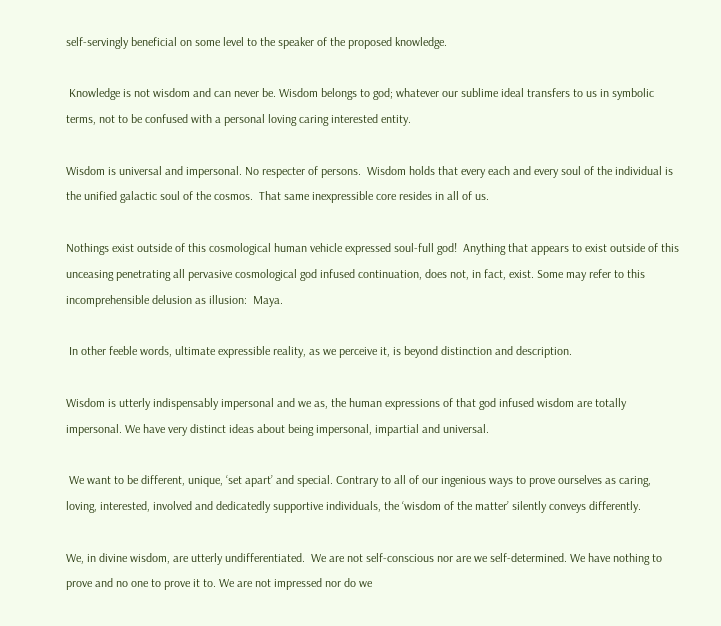self-servingly beneficial on some level to the speaker of the proposed knowledge.

 Knowledge is not wisdom and can never be. Wisdom belongs to god; whatever our sublime ideal transfers to us in symbolic terms, not to be confused with a personal loving caring interested entity.

Wisdom is universal and impersonal. No respecter of persons.  Wisdom holds that every each and every soul of the individual is the unified galactic soul of the cosmos.  That same inexpressible core resides in all of us.

Nothings exist outside of this cosmological human vehicle expressed soul-full god!  Anything that appears to exist outside of this unceasing penetrating all pervasive cosmological god infused continuation, does not, in fact, exist. Some may refer to this incomprehensible delusion as illusion:  Maya.

 In other feeble words, ultimate expressible reality, as we perceive it, is beyond distinction and description.

Wisdom is utterly indispensably impersonal and we as, the human expressions of that god infused wisdom are totally impersonal. We have very distinct ideas about being impersonal, impartial and universal.

 We want to be different, unique, ‘set apart’ and special. Contrary to all of our ingenious ways to prove ourselves as caring, loving, interested, involved and dedicatedly supportive individuals, the ‘wisdom of the matter’ silently conveys differently.

We, in divine wisdom, are utterly undifferentiated.  We are not self-conscious nor are we self-determined. We have nothing to prove and no one to prove it to. We are not impressed nor do we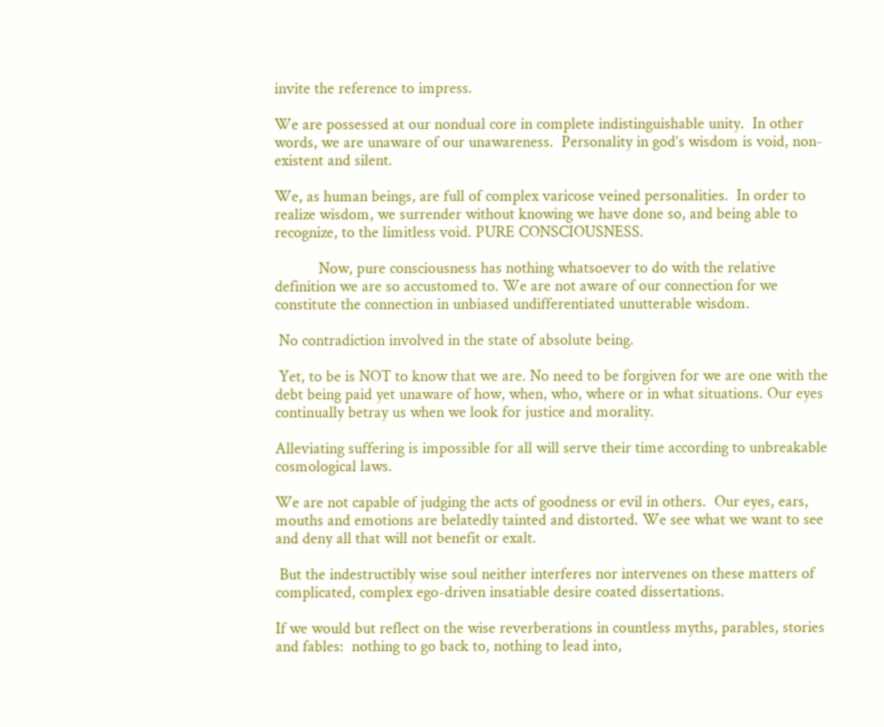invite the reference to impress.

We are possessed at our nondual core in complete indistinguishable unity.  In other words, we are unaware of our unawareness.  Personality in god’s wisdom is void, non-existent and silent.

We, as human beings, are full of complex varicose veined personalities.  In order to realize wisdom, we surrender without knowing we have done so, and being able to recognize, to the limitless void. PURE CONSCIOUSNESS.

           Now, pure consciousness has nothing whatsoever to do with the relative definition we are so accustomed to. We are not aware of our connection for we constitute the connection in unbiased undifferentiated unutterable wisdom.

 No contradiction involved in the state of absolute being.

 Yet, to be is NOT to know that we are. No need to be forgiven for we are one with the debt being paid yet unaware of how, when, who, where or in what situations. Our eyes continually betray us when we look for justice and morality.

Alleviating suffering is impossible for all will serve their time according to unbreakable cosmological laws.

We are not capable of judging the acts of goodness or evil in others.  Our eyes, ears, mouths and emotions are belatedly tainted and distorted. We see what we want to see and deny all that will not benefit or exalt.

 But the indestructibly wise soul neither interferes nor intervenes on these matters of complicated, complex ego-driven insatiable desire coated dissertations.

If we would but reflect on the wise reverberations in countless myths, parables, stories and fables:  nothing to go back to, nothing to lead into,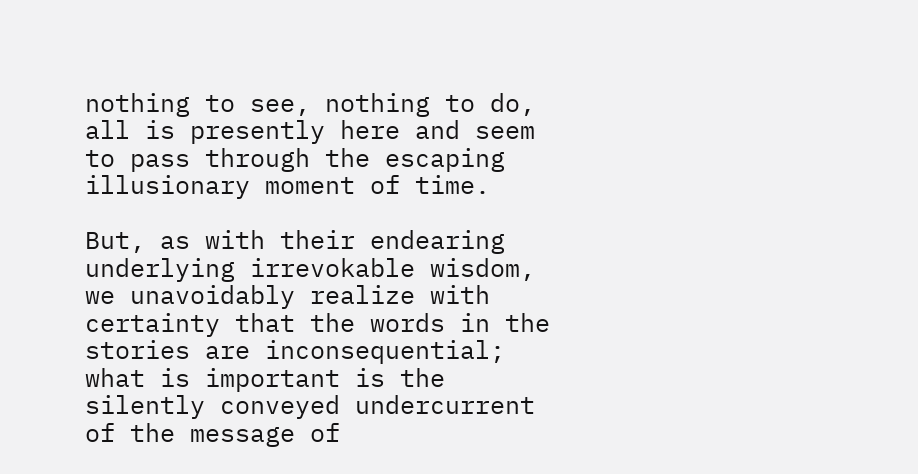nothing to see, nothing to do, all is presently here and seem to pass through the escaping illusionary moment of time.

But, as with their endearing underlying irrevokable wisdom, we unavoidably realize with certainty that the words in the stories are inconsequential; what is important is the silently conveyed undercurrent of the message of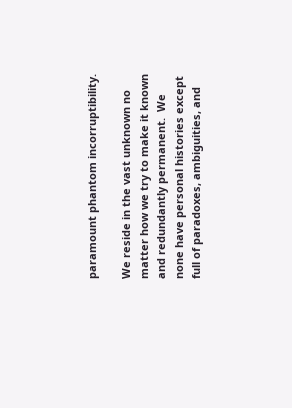paramount phantom incorruptibility.

We reside in the vast unknown no matter how we try to make it known and redundantly permanent.  We none have personal histories except full of paradoxes, ambiguities, and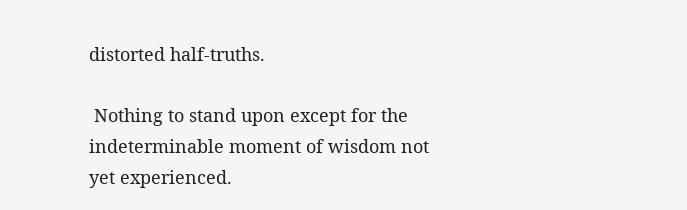distorted half-truths.

 Nothing to stand upon except for the indeterminable moment of wisdom not yet experienced.